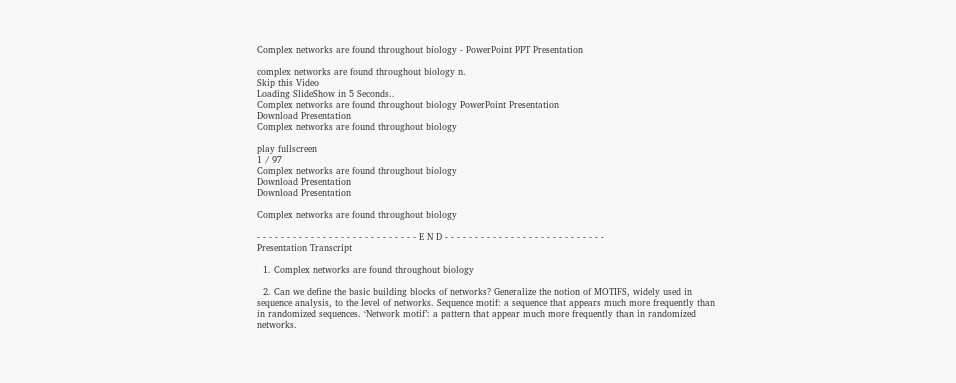Complex networks are found throughout biology - PowerPoint PPT Presentation

complex networks are found throughout biology n.
Skip this Video
Loading SlideShow in 5 Seconds..
Complex networks are found throughout biology PowerPoint Presentation
Download Presentation
Complex networks are found throughout biology

play fullscreen
1 / 97
Complex networks are found throughout biology
Download Presentation
Download Presentation

Complex networks are found throughout biology

- - - - - - - - - - - - - - - - - - - - - - - - - - - E N D - - - - - - - - - - - - - - - - - - - - - - - - - - -
Presentation Transcript

  1. Complex networks are found throughout biology

  2. Can we define the basic building blocks of networks? Generalize the notion of MOTIFS, widely used in sequence analysis, to the level of networks. Sequence motif: a sequence that appears much more frequently than in randomized sequences. ‘Network motif’: a pattern that appear much more frequently than in randomized networks.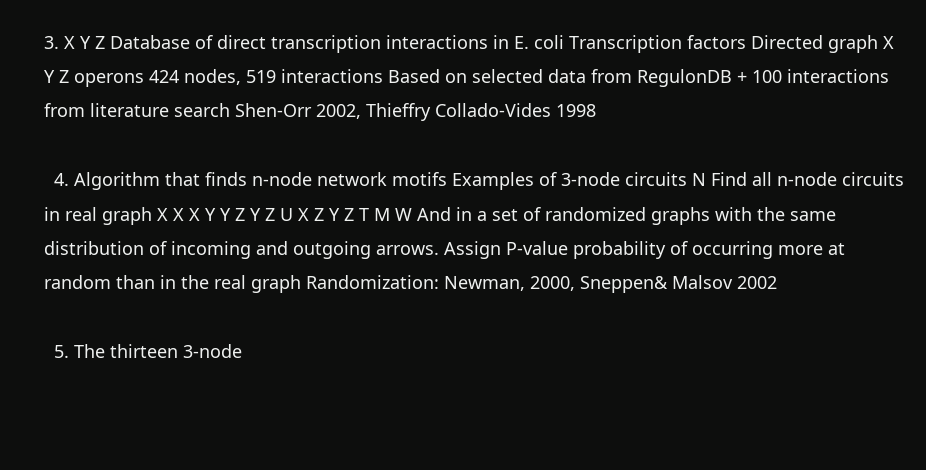3. X Y Z Database of direct transcription interactions in E. coli Transcription factors Directed graph X Y Z operons 424 nodes, 519 interactions Based on selected data from RegulonDB + 100 interactions from literature search Shen-Orr 2002, Thieffry Collado-Vides 1998

  4. Algorithm that finds n-node network motifs Examples of 3-node circuits N Find all n-node circuits in real graph X X X Y Y Z Y Z U X Z Y Z T M W And in a set of randomized graphs with the same distribution of incoming and outgoing arrows. Assign P-value probability of occurring more at random than in the real graph Randomization: Newman, 2000, Sneppen& Malsov 2002

  5. The thirteen 3-node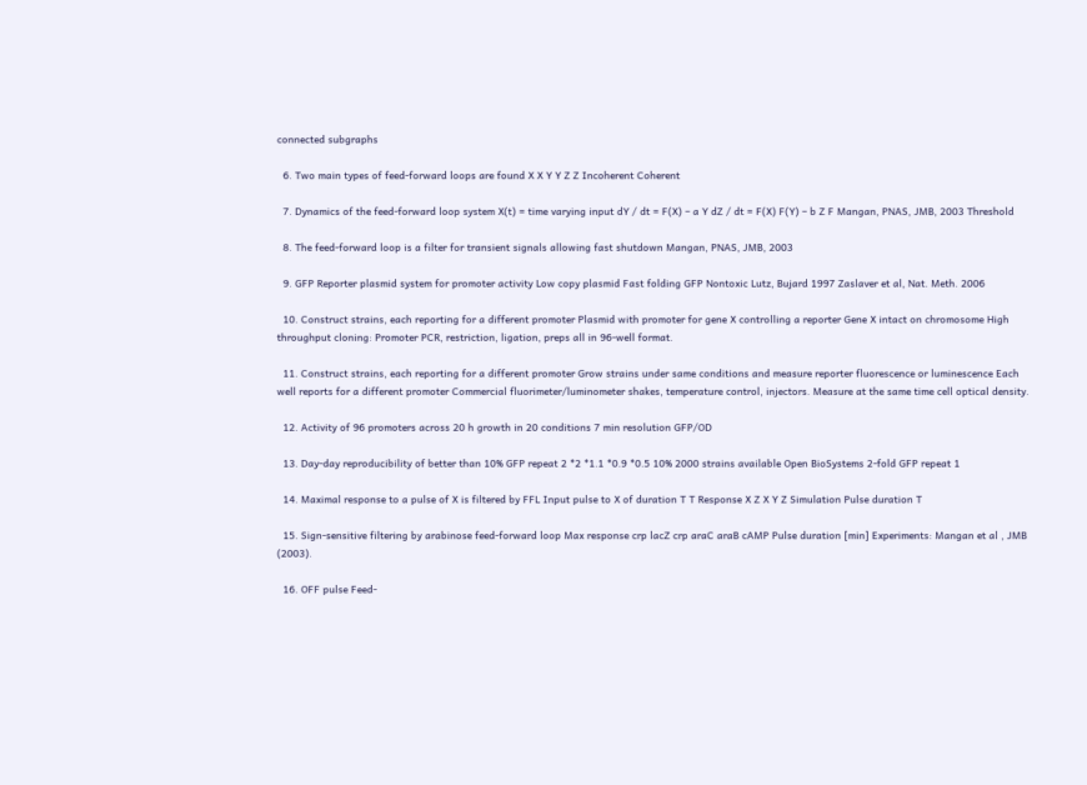connected subgraphs

  6. Two main types of feed-forward loops are found X X Y Y Z Z Incoherent Coherent

  7. Dynamics of the feed-forward loop system X(t) = time varying input dY / dt = F(X) – a Y dZ / dt = F(X) F(Y) – b Z F Mangan, PNAS, JMB, 2003 Threshold

  8. The feed-forward loop is a filter for transient signals allowing fast shutdown Mangan, PNAS, JMB, 2003

  9. GFP Reporter plasmid system for promoter activity Low copy plasmid Fast folding GFP Nontoxic Lutz, Bujard 1997 Zaslaver et al, Nat. Meth. 2006

  10. Construct strains, each reporting for a different promoter Plasmid with promoter for gene X controlling a reporter Gene X intact on chromosome High throughput cloning: Promoter PCR, restriction, ligation, preps all in 96-well format.

  11. Construct strains, each reporting for a different promoter Grow strains under same conditions and measure reporter fluorescence or luminescence Each well reports for a different promoter Commercial fluorimeter/luminometer shakes, temperature control, injectors. Measure at the same time cell optical density.

  12. Activity of 96 promoters across 20 h growth in 20 conditions 7 min resolution GFP/OD

  13. Day-day reproducibility of better than 10% GFP repeat 2 *2 *1.1 *0.9 *0.5 10% 2000 strains available Open BioSystems 2-fold GFP repeat 1

  14. Maximal response to a pulse of X is filtered by FFL Input pulse to X of duration T T Response X Z X Y Z Simulation Pulse duration T

  15. Sign-sensitive filtering by arabinose feed-forward loop Max response crp lacZ crp araC araB cAMP Pulse duration [min] Experiments: Mangan et al , JMB (2003).

  16. OFF pulse Feed-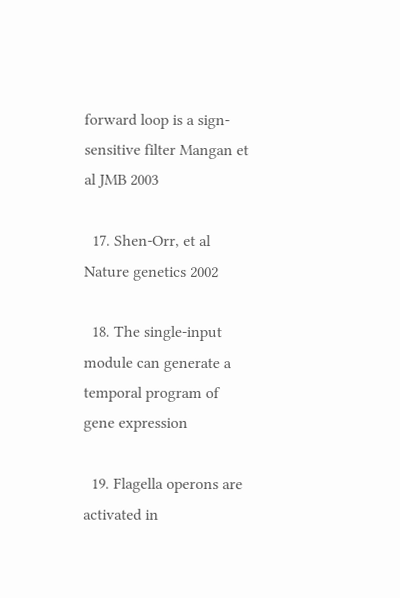forward loop is a sign-sensitive filter Mangan et al JMB 2003

  17. Shen-Orr, et al Nature genetics 2002

  18. The single-input module can generate a temporal program of gene expression

  19. Flagella operons are activated in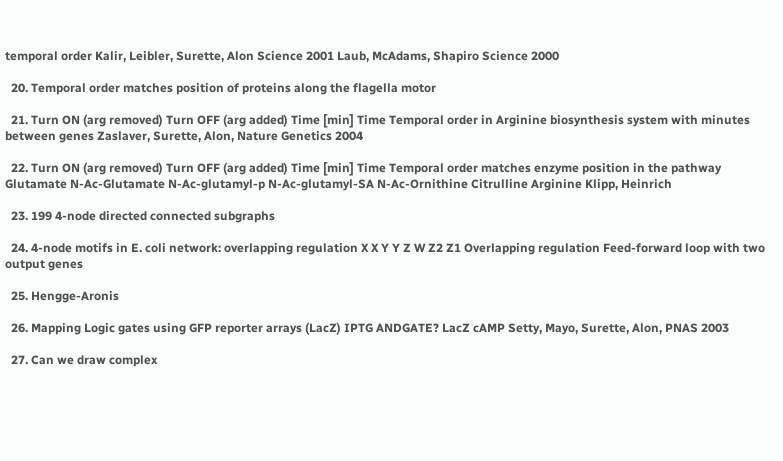temporal order Kalir, Leibler, Surette, Alon Science 2001 Laub, McAdams, Shapiro Science 2000

  20. Temporal order matches position of proteins along the flagella motor

  21. Turn ON (arg removed) Turn OFF (arg added) Time [min] Time Temporal order in Arginine biosynthesis system with minutes between genes Zaslaver, Surette, Alon, Nature Genetics 2004

  22. Turn ON (arg removed) Turn OFF (arg added) Time [min] Time Temporal order matches enzyme position in the pathway Glutamate N-Ac-Glutamate N-Ac-glutamyl-p N-Ac-glutamyl-SA N-Ac-Ornithine Citrulline Arginine Klipp, Heinrich

  23. 199 4-node directed connected subgraphs

  24. 4-node motifs in E. coli network: overlapping regulation X X Y Y Z W Z2 Z1 Overlapping regulation Feed-forward loop with two output genes

  25. Hengge-Aronis

  26. Mapping Logic gates using GFP reporter arrays (LacZ) IPTG ANDGATE? LacZ cAMP Setty, Mayo, Surette, Alon, PNAS 2003

  27. Can we draw complex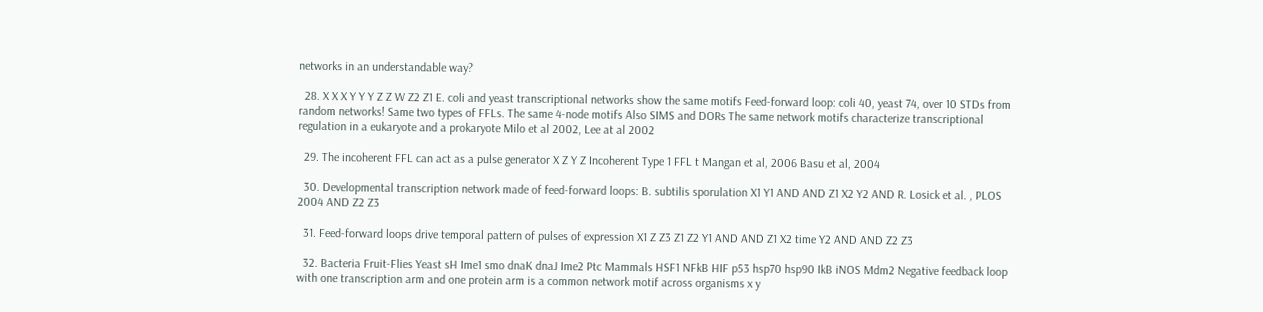networks in an understandable way?

  28. X X X Y Y Y Z Z W Z2 Z1 E. coli and yeast transcriptional networks show the same motifs Feed-forward loop: coli 40, yeast 74, over 10 STDs from random networks! Same two types of FFLs. The same 4-node motifs Also SIMS and DORs The same network motifs characterize transcriptional regulation in a eukaryote and a prokaryote Milo et al 2002, Lee at al 2002

  29. The incoherent FFL can act as a pulse generator X Z Y Z Incoherent Type 1 FFL t Mangan et al, 2006 Basu et al, 2004

  30. Developmental transcription network made of feed-forward loops: B. subtilis sporulation X1 Y1 AND AND Z1 X2 Y2 AND R. Losick et al. , PLOS 2004 AND Z2 Z3

  31. Feed-forward loops drive temporal pattern of pulses of expression X1 Z Z3 Z1 Z2 Y1 AND AND Z1 X2 time Y2 AND AND Z2 Z3

  32. Bacteria Fruit-Flies Yeast sH Ime1 smo dnaK dnaJ Ime2 Ptc Mammals HSF1 NFkB HIF p53 hsp70 hsp90 IkB iNOS Mdm2 Negative feedback loop with one transcription arm and one protein arm is a common network motif across organisms x y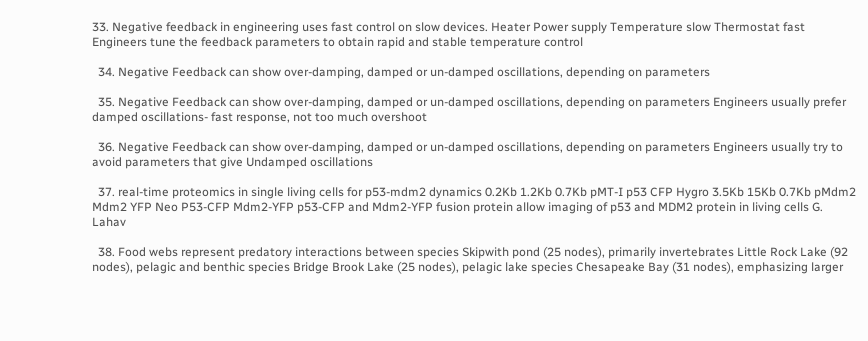33. Negative feedback in engineering uses fast control on slow devices. Heater Power supply Temperature slow Thermostat fast Engineers tune the feedback parameters to obtain rapid and stable temperature control

  34. Negative Feedback can show over-damping, damped or un-damped oscillations, depending on parameters

  35. Negative Feedback can show over-damping, damped or un-damped oscillations, depending on parameters Engineers usually prefer damped oscillations- fast response, not too much overshoot

  36. Negative Feedback can show over-damping, damped or un-damped oscillations, depending on parameters Engineers usually try to avoid parameters that give Undamped oscillations

  37. real-time proteomics in single living cells for p53-mdm2 dynamics 0.2Kb 1.2Kb 0.7Kb pMT-I p53 CFP Hygro 3.5Kb 15Kb 0.7Kb pMdm2 Mdm2 YFP Neo P53-CFP Mdm2-YFP p53-CFP and Mdm2-YFP fusion protein allow imaging of p53 and MDM2 protein in living cells G. Lahav

  38. Food webs represent predatory interactions between species Skipwith pond (25 nodes), primarily invertebrates Little Rock Lake (92 nodes), pelagic and benthic species Bridge Brook Lake (25 nodes), pelagic lake species Chesapeake Bay (31 nodes), emphasizing larger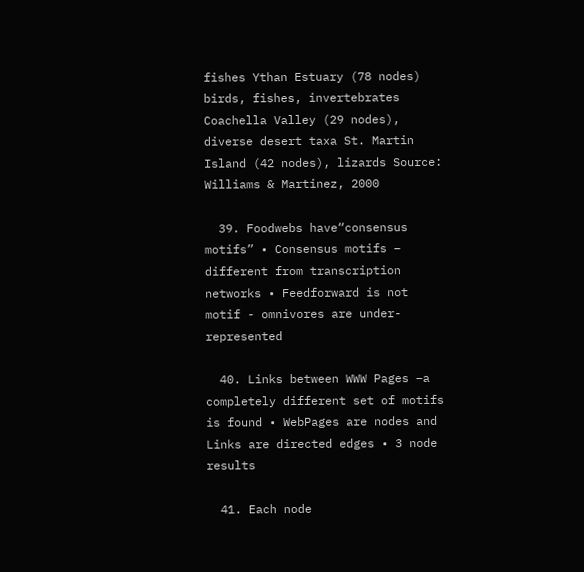fishes Ythan Estuary (78 nodes) birds, fishes, invertebrates Coachella Valley (29 nodes), diverse desert taxa St. Martin Island (42 nodes), lizards Source: Williams & Martinez, 2000

  39. Foodwebs have“consensus motifs” • Consensus motifs – different from transcription networks • Feedforward is not motif - omnivores are under-represented

  40. Links between WWW Pages –a completely different set of motifs is found • WebPages are nodes and Links are directed edges • 3 node results

  41. Each node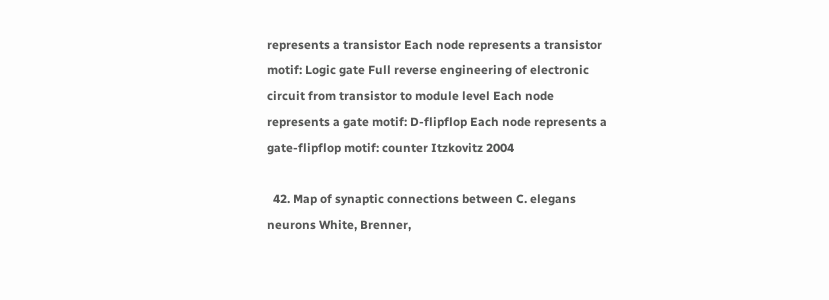represents a transistor Each node represents a transistor motif: Logic gate Full reverse engineering of electronic circuit from transistor to module level Each node represents a gate motif: D-flipflop Each node represents a gate-flipflop motif: counter Itzkovitz 2004

  42. Map of synaptic connections between C. elegans neurons White, Brenner,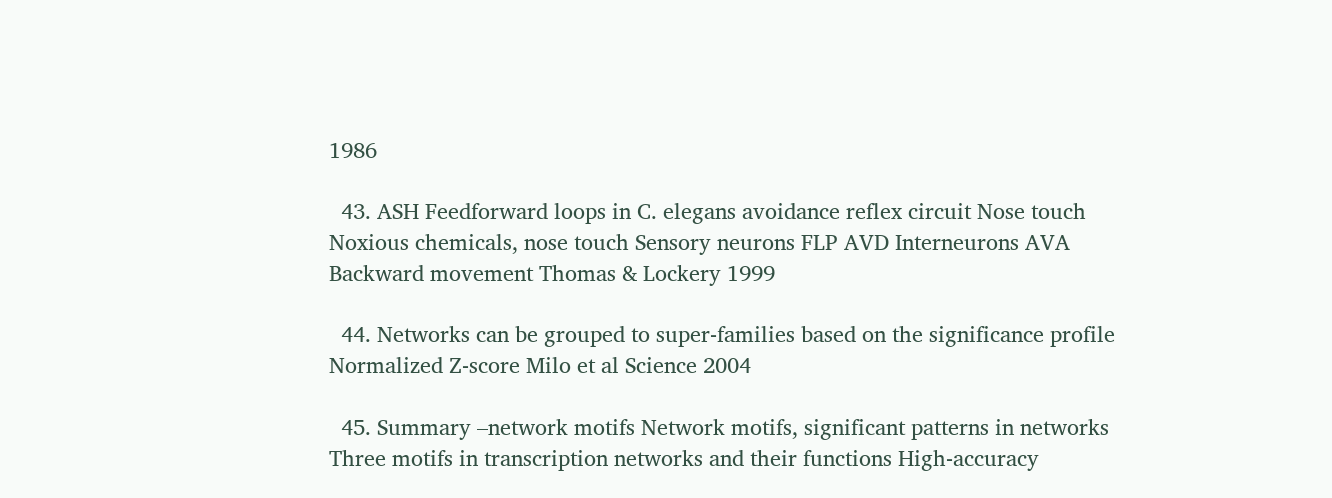1986

  43. ASH Feedforward loops in C. elegans avoidance reflex circuit Nose touch Noxious chemicals, nose touch Sensory neurons FLP AVD Interneurons AVA Backward movement Thomas & Lockery 1999

  44. Networks can be grouped to super-families based on the significance profile Normalized Z-score Milo et al Science 2004

  45. Summary –network motifs Network motifs, significant patterns in networks Three motifs in transcription networks and their functions High-accuracy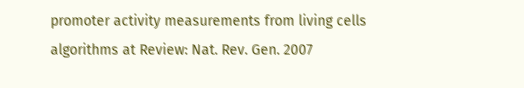promoter activity measurements from living cells algorithms at Review: Nat. Rev. Gen. 2007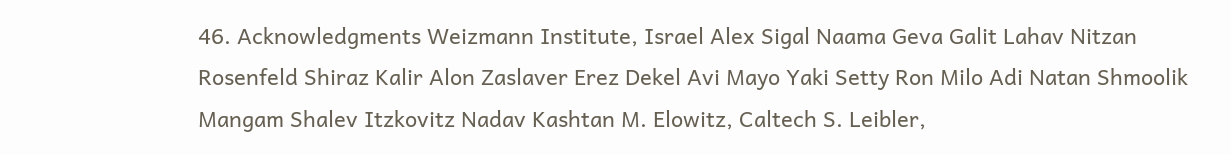46. Acknowledgments Weizmann Institute, Israel Alex Sigal Naama Geva Galit Lahav Nitzan Rosenfeld Shiraz Kalir Alon Zaslaver Erez Dekel Avi Mayo Yaki Setty Ron Milo Adi Natan Shmoolik Mangam Shalev Itzkovitz Nadav Kashtan M. Elowitz, Caltech S. Leibler,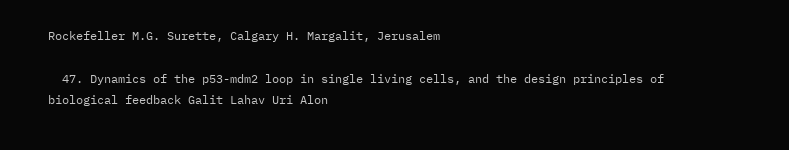Rockefeller M.G. Surette, Calgary H. Margalit, Jerusalem

  47. Dynamics of the p53-mdm2 loop in single living cells, and the design principles of biological feedback Galit Lahav Uri Alon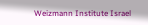Weizmann Institute Israel